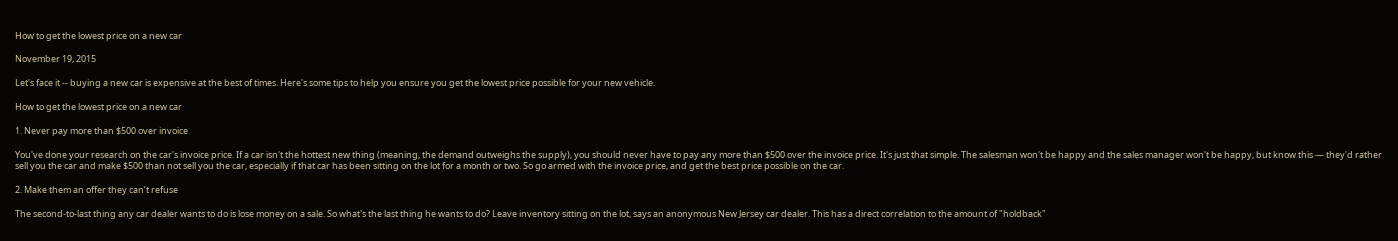How to get the lowest price on a new car

November 19, 2015

Let's face it -- buying a new car is expensive at the best of times. Here's some tips to help you ensure you get the lowest price possible for your new vehicle.

How to get the lowest price on a new car

1. Never pay more than $500 over invoice

You've done your research on the car's invoice price. If a car isn't the hottest new thing (meaning, the demand outweighs the supply), you should never have to pay any more than $500 over the invoice price. It's just that simple. The salesman won't be happy and the sales manager won't be happy, but know this — they'd rather sell you the car and make $500 than not sell you the car, especially if that car has been sitting on the lot for a month or two. So go armed with the invoice price, and get the best price possible on the car.

2. Make them an offer they can’t refuse

The second-to-last thing any car dealer wants to do is lose money on a sale. So what's the last thing he wants to do? Leave inventory sitting on the lot, says an anonymous New Jersey car dealer. This has a direct correlation to the amount of "holdback"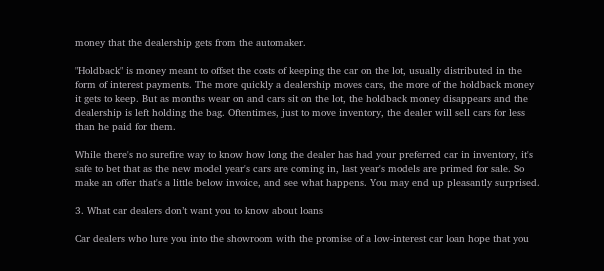money that the dealership gets from the automaker.

"Holdback" is money meant to offset the costs of keeping the car on the lot, usually distributed in the form of interest payments. The more quickly a dealership moves cars, the more of the holdback money it gets to keep. But as months wear on and cars sit on the lot, the holdback money disappears and the dealership is left holding the bag. Oftentimes, just to move inventory, the dealer will sell cars for less than he paid for them.

While there's no surefire way to know how long the dealer has had your preferred car in inventory, it's safe to bet that as the new model year's cars are coming in, last year's models are primed for sale. So make an offer that's a little below invoice, and see what happens. You may end up pleasantly surprised.

3. What car dealers don’t want you to know about loans

Car dealers who lure you into the showroom with the promise of a low-interest car loan hope that you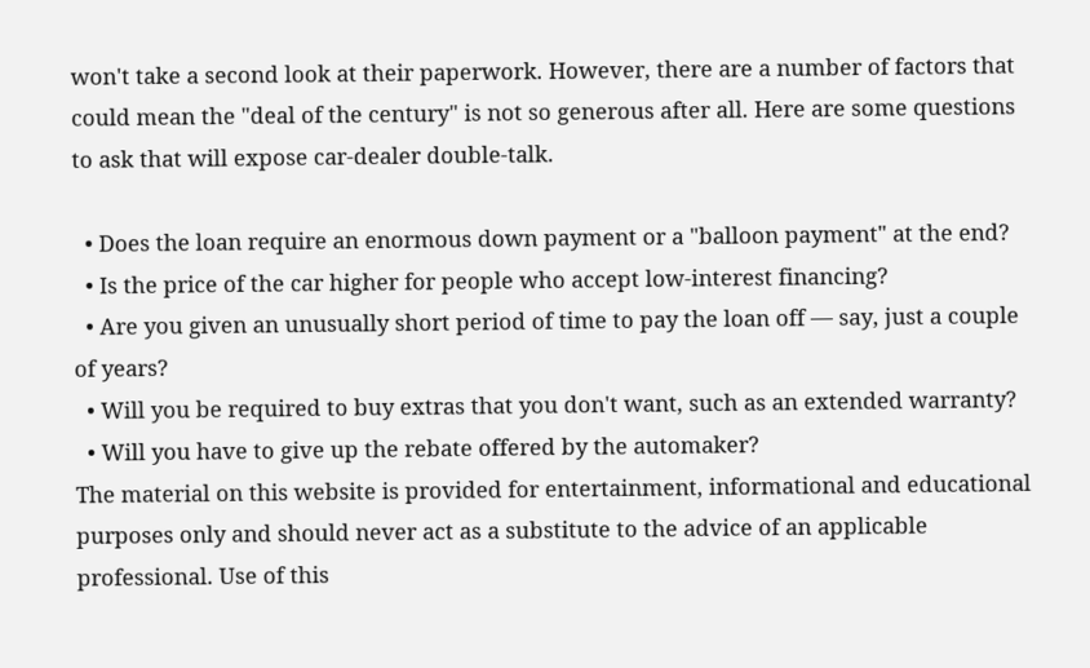won't take a second look at their paperwork. However, there are a number of factors that could mean the "deal of the century" is not so generous after all. Here are some questions to ask that will expose car-dealer double-talk.

  • Does the loan require an enormous down payment or a "balloon payment" at the end?
  • Is the price of the car higher for people who accept low-interest financing?
  • Are you given an unusually short period of time to pay the loan off — say, just a couple of years?
  • Will you be required to buy extras that you don't want, such as an extended warranty?
  • Will you have to give up the rebate offered by the automaker?
The material on this website is provided for entertainment, informational and educational purposes only and should never act as a substitute to the advice of an applicable professional. Use of this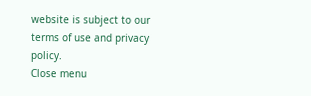website is subject to our terms of use and privacy policy.
Close menu